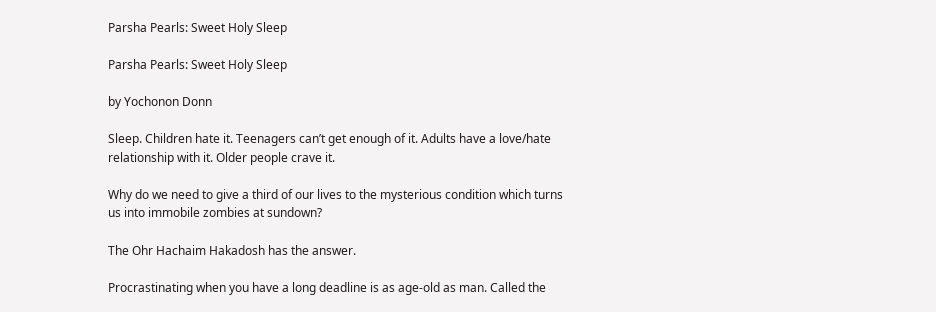Parsha Pearls: Sweet Holy Sleep

Parsha Pearls: Sweet Holy Sleep

by Yochonon Donn

Sleep. Children hate it. Teenagers can’t get enough of it. Adults have a love/hate relationship with it. Older people crave it.

Why do we need to give a third of our lives to the mysterious condition which turns us into immobile zombies at sundown?

The Ohr Hachaim Hakadosh has the answer.

Procrastinating when you have a long deadline is as age-old as man. Called the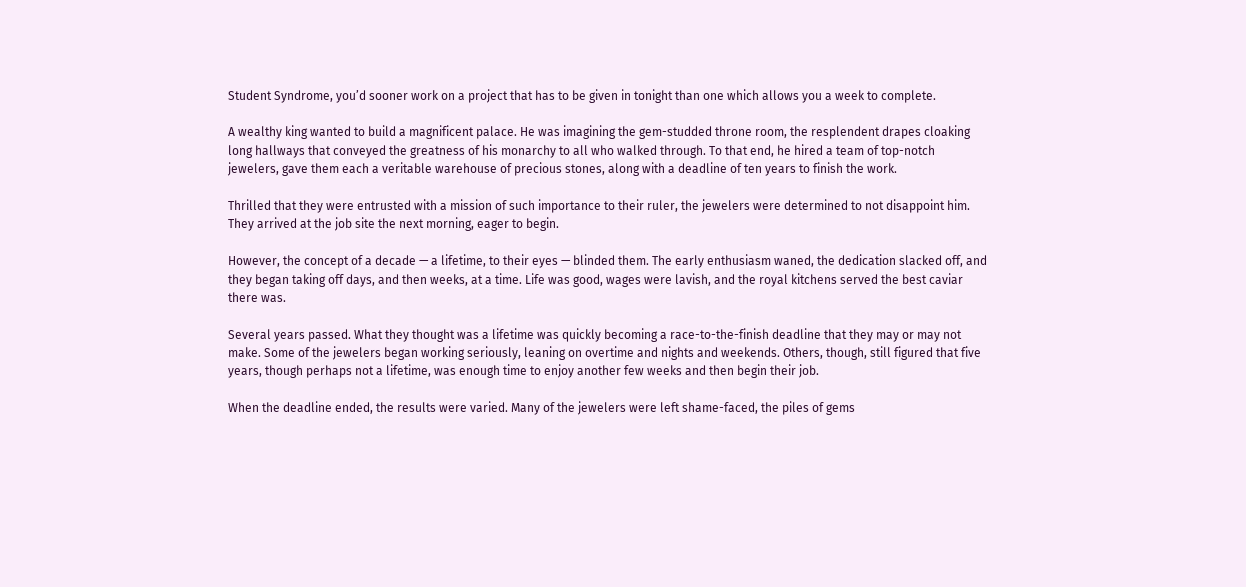Student Syndrome, you’d sooner work on a project that has to be given in tonight than one which allows you a week to complete.

A wealthy king wanted to build a magnificent palace. He was imagining the gem-studded throne room, the resplendent drapes cloaking long hallways that conveyed the greatness of his monarchy to all who walked through. To that end, he hired a team of top-notch jewelers, gave them each a veritable warehouse of precious stones, along with a deadline of ten years to finish the work.

Thrilled that they were entrusted with a mission of such importance to their ruler, the jewelers were determined to not disappoint him. They arrived at the job site the next morning, eager to begin.

However, the concept of a decade — a lifetime, to their eyes — blinded them. The early enthusiasm waned, the dedication slacked off, and they began taking off days, and then weeks, at a time. Life was good, wages were lavish, and the royal kitchens served the best caviar there was.

Several years passed. What they thought was a lifetime was quickly becoming a race-to-the-finish deadline that they may or may not make. Some of the jewelers began working seriously, leaning on overtime and nights and weekends. Others, though, still figured that five years, though perhaps not a lifetime, was enough time to enjoy another few weeks and then begin their job.

When the deadline ended, the results were varied. Many of the jewelers were left shame-faced, the piles of gems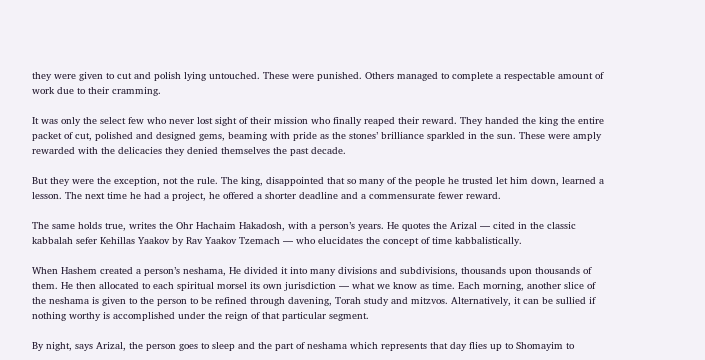they were given to cut and polish lying untouched. These were punished. Others managed to complete a respectable amount of work due to their cramming.

It was only the select few who never lost sight of their mission who finally reaped their reward. They handed the king the entire packet of cut, polished and designed gems, beaming with pride as the stones’ brilliance sparkled in the sun. These were amply rewarded with the delicacies they denied themselves the past decade.

But they were the exception, not the rule. The king, disappointed that so many of the people he trusted let him down, learned a lesson. The next time he had a project, he offered a shorter deadline and a commensurate fewer reward.

The same holds true, writes the Ohr Hachaim Hakadosh, with a person’s years. He quotes the Arizal — cited in the classic kabbalah sefer Kehillas Yaakov by Rav Yaakov Tzemach — who elucidates the concept of time kabbalistically.

When Hashem created a person’s neshama, He divided it into many divisions and subdivisions, thousands upon thousands of them. He then allocated to each spiritual morsel its own jurisdiction — what we know as time. Each morning, another slice of the neshama is given to the person to be refined through davening, Torah study and mitzvos. Alternatively, it can be sullied if nothing worthy is accomplished under the reign of that particular segment.

By night, says Arizal, the person goes to sleep and the part of neshama which represents that day flies up to Shomayim to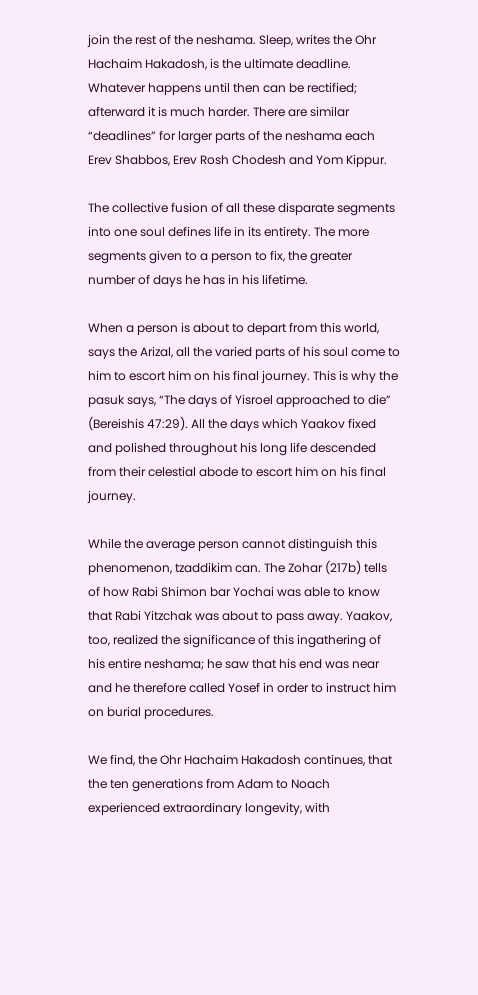join the rest of the neshama. Sleep, writes the Ohr Hachaim Hakadosh, is the ultimate deadline. Whatever happens until then can be rectified; afterward it is much harder. There are similar “deadlines” for larger parts of the neshama each Erev Shabbos, Erev Rosh Chodesh and Yom Kippur.

The collective fusion of all these disparate segments into one soul defines life in its entirety. The more segments given to a person to fix, the greater number of days he has in his lifetime.

When a person is about to depart from this world, says the Arizal, all the varied parts of his soul come to him to escort him on his final journey. This is why the pasuk says, “The days of Yisroel approached to die” (Bereishis 47:29). All the days which Yaakov fixed and polished throughout his long life descended from their celestial abode to escort him on his final journey.

While the average person cannot distinguish this phenomenon, tzaddikim can. The Zohar (217b) tells of how Rabi Shimon bar Yochai was able to know that Rabi Yitzchak was about to pass away. Yaakov, too, realized the significance of this ingathering of his entire neshama; he saw that his end was near and he therefore called Yosef in order to instruct him on burial procedures.

We find, the Ohr Hachaim Hakadosh continues, that the ten generations from Adam to Noach experienced extraordinary longevity, with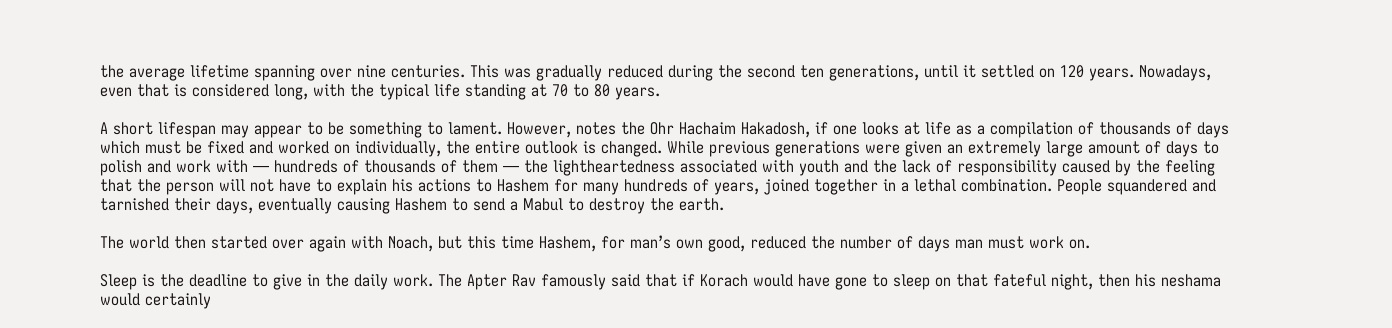the average lifetime spanning over nine centuries. This was gradually reduced during the second ten generations, until it settled on 120 years. Nowadays, even that is considered long, with the typical life standing at 70 to 80 years.

A short lifespan may appear to be something to lament. However, notes the Ohr Hachaim Hakadosh, if one looks at life as a compilation of thousands of days which must be fixed and worked on individually, the entire outlook is changed. While previous generations were given an extremely large amount of days to polish and work with — hundreds of thousands of them — the lightheartedness associated with youth and the lack of responsibility caused by the feeling that the person will not have to explain his actions to Hashem for many hundreds of years, joined together in a lethal combination. People squandered and tarnished their days, eventually causing Hashem to send a Mabul to destroy the earth.

The world then started over again with Noach, but this time Hashem, for man’s own good, reduced the number of days man must work on.

Sleep is the deadline to give in the daily work. The Apter Rav famously said that if Korach would have gone to sleep on that fateful night, then his neshama would certainly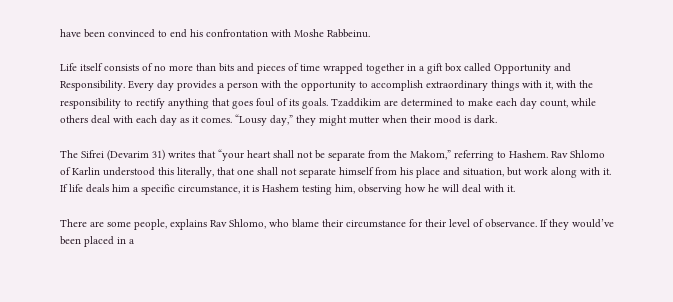have been convinced to end his confrontation with Moshe Rabbeinu.

Life itself consists of no more than bits and pieces of time wrapped together in a gift box called Opportunity and Responsibility. Every day provides a person with the opportunity to accomplish extraordinary things with it, with the responsibility to rectify anything that goes foul of its goals. Tzaddikim are determined to make each day count, while others deal with each day as it comes. “Lousy day,” they might mutter when their mood is dark.

The Sifrei (Devarim 31) writes that “your heart shall not be separate from the Makom,” referring to Hashem. Rav Shlomo of Karlin understood this literally, that one shall not separate himself from his place and situation, but work along with it. If life deals him a specific circumstance, it is Hashem testing him, observing how he will deal with it.

There are some people, explains Rav Shlomo, who blame their circumstance for their level of observance. If they would’ve been placed in a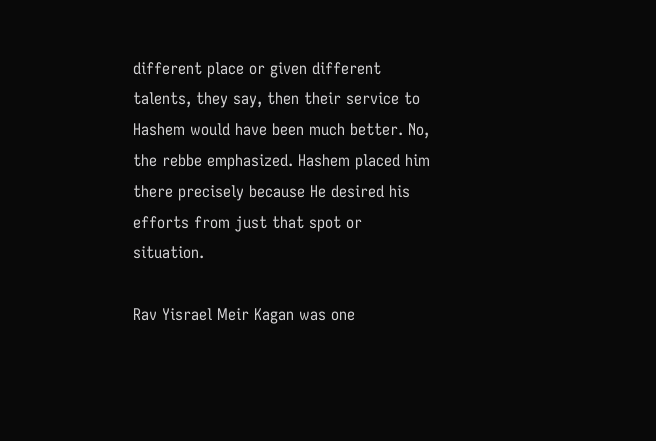different place or given different talents, they say, then their service to Hashem would have been much better. No, the rebbe emphasized. Hashem placed him there precisely because He desired his efforts from just that spot or situation.

Rav Yisrael Meir Kagan was one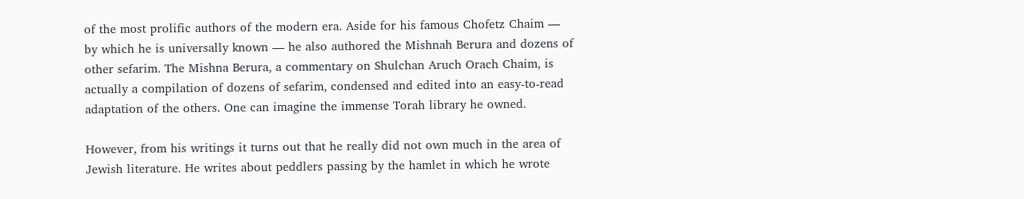of the most prolific authors of the modern era. Aside for his famous Chofetz Chaim — by which he is universally known — he also authored the Mishnah Berura and dozens of other sefarim. The Mishna Berura, a commentary on Shulchan Aruch Orach Chaim, is actually a compilation of dozens of sefarim, condensed and edited into an easy-to-read adaptation of the others. One can imagine the immense Torah library he owned.

However, from his writings it turns out that he really did not own much in the area of Jewish literature. He writes about peddlers passing by the hamlet in which he wrote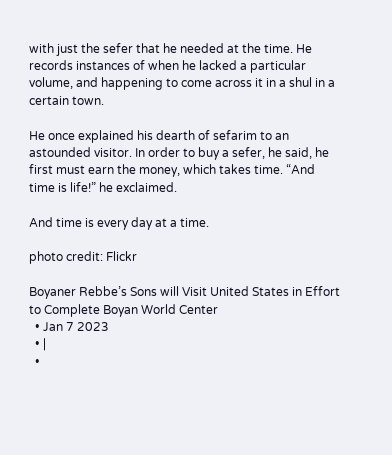with just the sefer that he needed at the time. He records instances of when he lacked a particular volume, and happening to come across it in a shul in a certain town.

He once explained his dearth of sefarim to an astounded visitor. In order to buy a sefer, he said, he first must earn the money, which takes time. “And time is life!” he exclaimed.

And time is every day at a time.

photo credit: Flickr

Boyaner Rebbe’s Sons will Visit United States in Effort to Complete Boyan World Center
  • Jan 7 2023
  • |
  •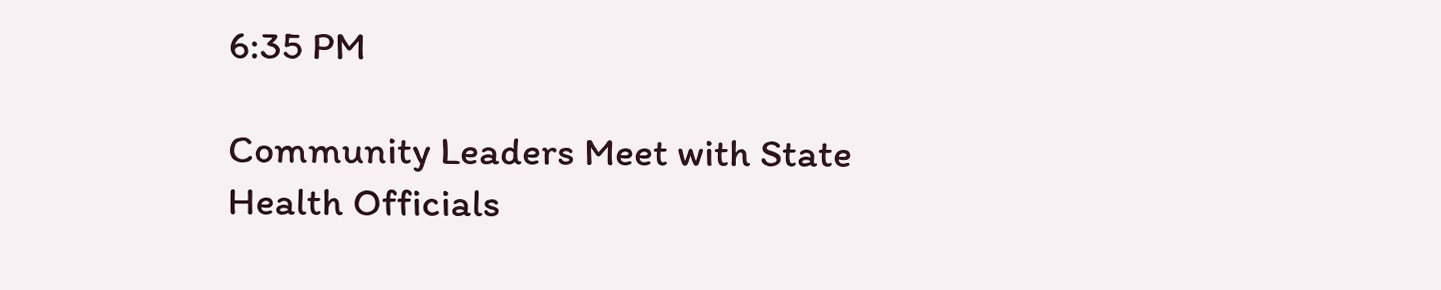6:35 PM

Community Leaders Meet with State Health Officials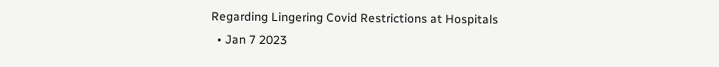Regarding Lingering Covid Restrictions at Hospitals
  • Jan 7 2023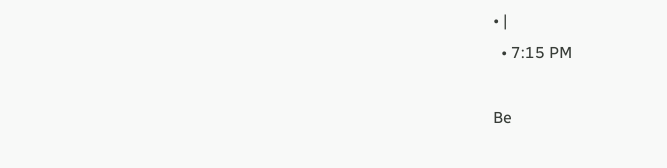• |
  • 7:15 PM

Be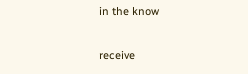in the know

receive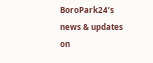BoroPark24’s news & updates on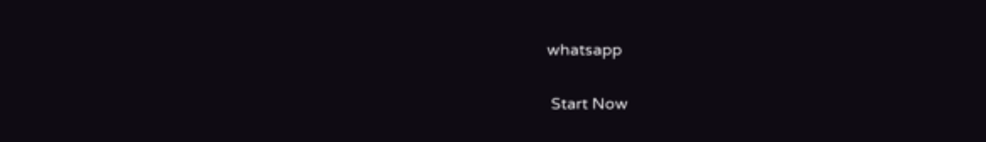whatsapp

 Start Now